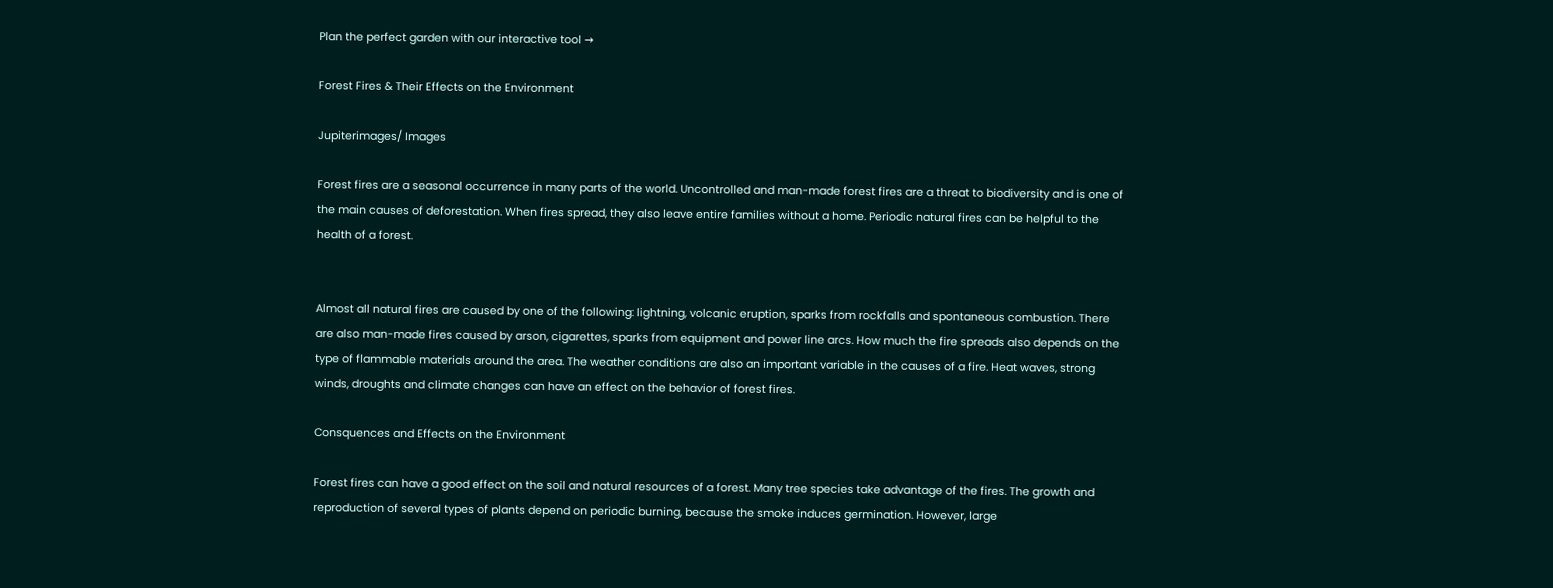Plan the perfect garden with our interactive tool →

Forest Fires & Their Effects on the Environment

Jupiterimages/ Images

Forest fires are a seasonal occurrence in many parts of the world. Uncontrolled and man-made forest fires are a threat to biodiversity and is one of the main causes of deforestation. When fires spread, they also leave entire families without a home. Periodic natural fires can be helpful to the health of a forest.


Almost all natural fires are caused by one of the following: lightning, volcanic eruption, sparks from rockfalls and spontaneous combustion. There are also man-made fires caused by arson, cigarettes, sparks from equipment and power line arcs. How much the fire spreads also depends on the type of flammable materials around the area. The weather conditions are also an important variable in the causes of a fire. Heat waves, strong winds, droughts and climate changes can have an effect on the behavior of forest fires.

Consquences and Effects on the Environment

Forest fires can have a good effect on the soil and natural resources of a forest. Many tree species take advantage of the fires. The growth and reproduction of several types of plants depend on periodic burning, because the smoke induces germination. However, large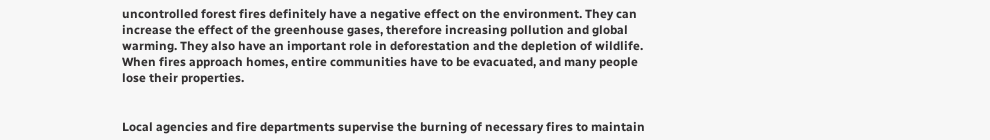uncontrolled forest fires definitely have a negative effect on the environment. They can increase the effect of the greenhouse gases, therefore increasing pollution and global warming. They also have an important role in deforestation and the depletion of wildlife. When fires approach homes, entire communities have to be evacuated, and many people lose their properties.


Local agencies and fire departments supervise the burning of necessary fires to maintain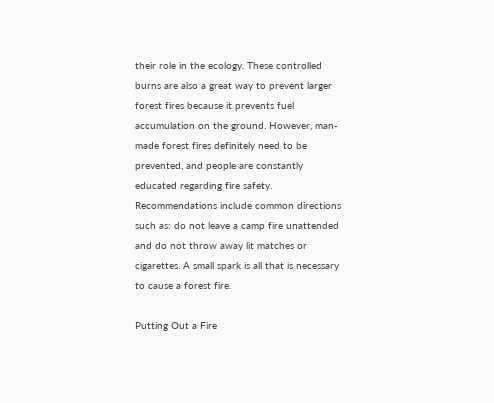their role in the ecology. These controlled burns are also a great way to prevent larger forest fires because it prevents fuel accumulation on the ground. However, man-made forest fires definitely need to be prevented, and people are constantly educated regarding fire safety. Recommendations include common directions such as: do not leave a camp fire unattended and do not throw away lit matches or cigarettes. A small spark is all that is necessary to cause a forest fire.

Putting Out a Fire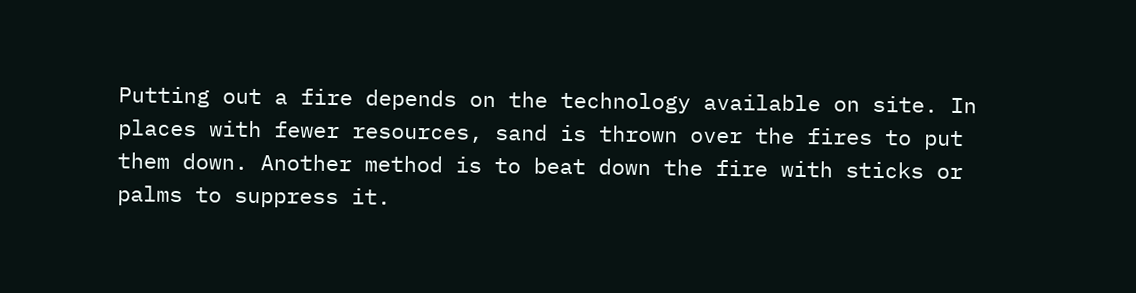Putting out a fire depends on the technology available on site. In places with fewer resources, sand is thrown over the fires to put them down. Another method is to beat down the fire with sticks or palms to suppress it.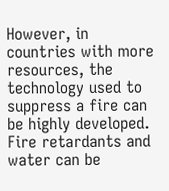However, in countries with more resources, the technology used to suppress a fire can be highly developed. Fire retardants and water can be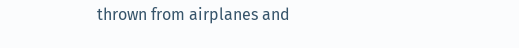thrown from airplanes and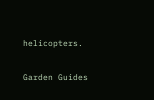helicopters.

Garden Guides